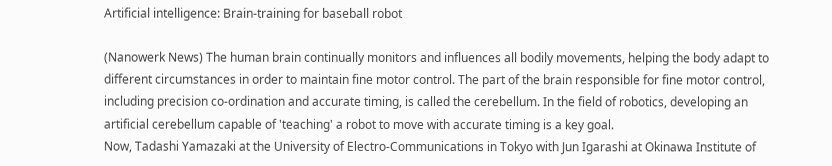Artificial intelligence: Brain-training for baseball robot

(Nanowerk News) The human brain continually monitors and influences all bodily movements, helping the body adapt to different circumstances in order to maintain fine motor control. The part of the brain responsible for fine motor control, including precision co-ordination and accurate timing, is called the cerebellum. In the field of robotics, developing an artificial cerebellum capable of 'teaching' a robot to move with accurate timing is a key goal.
Now, Tadashi Yamazaki at the University of Electro-Communications in Tokyo with Jun Igarashi at Okinawa Institute of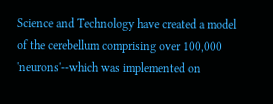Science and Technology have created a model of the cerebellum comprising over 100,000 'neurons'--which was implemented on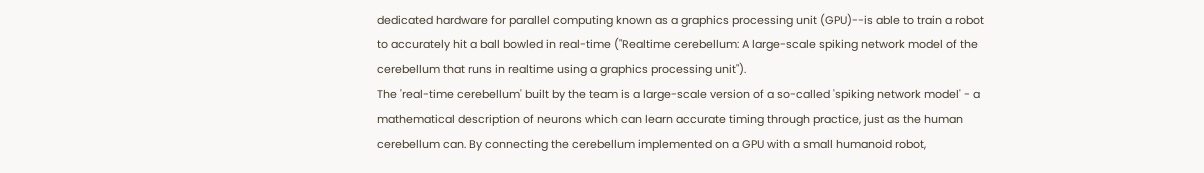dedicated hardware for parallel computing known as a graphics processing unit (GPU)--is able to train a robot to accurately hit a ball bowled in real-time ("Realtime cerebellum: A large-scale spiking network model of the cerebellum that runs in realtime using a graphics processing unit").
The 'real-time cerebellum' built by the team is a large-scale version of a so-called 'spiking network model' - a mathematical description of neurons which can learn accurate timing through practice, just as the human cerebellum can. By connecting the cerebellum implemented on a GPU with a small humanoid robot,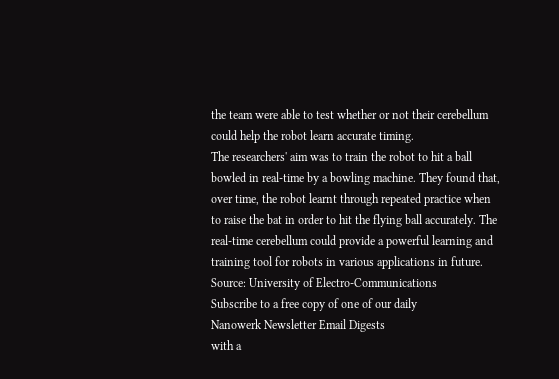the team were able to test whether or not their cerebellum could help the robot learn accurate timing.
The researchers' aim was to train the robot to hit a ball bowled in real-time by a bowling machine. They found that, over time, the robot learnt through repeated practice when to raise the bat in order to hit the flying ball accurately. The real-time cerebellum could provide a powerful learning and training tool for robots in various applications in future.
Source: University of Electro-Communications
Subscribe to a free copy of one of our daily
Nanowerk Newsletter Email Digests
with a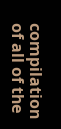compilation of all of the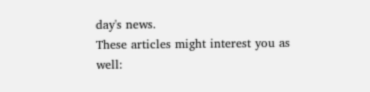day's news.
These articles might interest you as well: